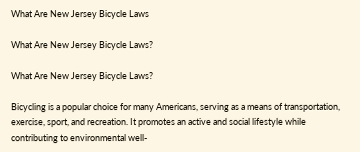What Are New Jersey Bicycle Laws

What Are New Jersey Bicycle Laws?

What Are New Jersey Bicycle Laws?

Bicycling is a popular choice for many Americans, serving as a means of transportation, exercise, sport, and recreation. It promotes an active and social lifestyle while contributing to environmental well-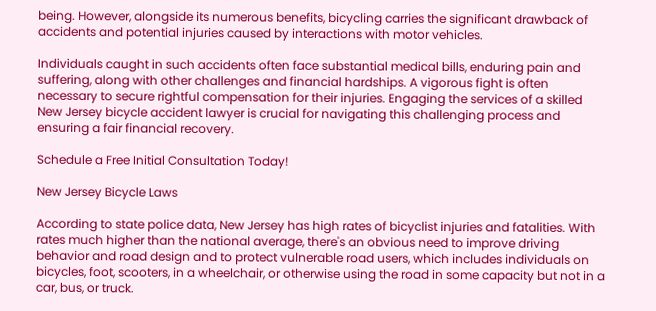being. However, alongside its numerous benefits, bicycling carries the significant drawback of accidents and potential injuries caused by interactions with motor vehicles.

Individuals caught in such accidents often face substantial medical bills, enduring pain and suffering, along with other challenges and financial hardships. A vigorous fight is often necessary to secure rightful compensation for their injuries. Engaging the services of a skilled New Jersey bicycle accident lawyer is crucial for navigating this challenging process and ensuring a fair financial recovery.

Schedule a Free Initial Consultation Today!

New Jersey Bicycle Laws

According to state police data, New Jersey has high rates of bicyclist injuries and fatalities. With rates much higher than the national average, there's an obvious need to improve driving behavior and road design and to protect vulnerable road users, which includes individuals on bicycles, foot, scooters, in a wheelchair, or otherwise using the road in some capacity but not in a car, bus, or truck.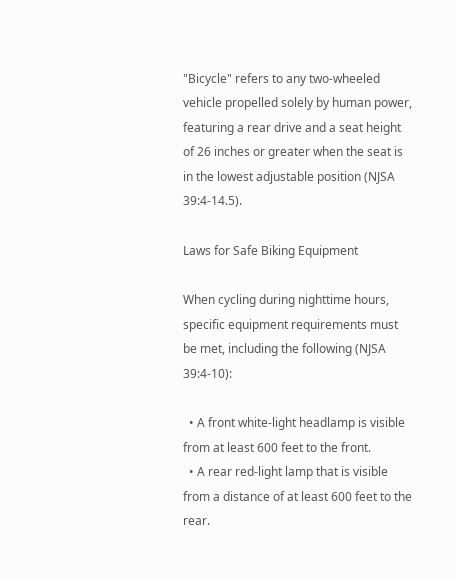"Bicycle" refers to any two-wheeled vehicle propelled solely by human power, featuring a rear drive and a seat height of 26 inches or greater when the seat is in the lowest adjustable position (NJSA 39:4-14.5).

Laws for Safe Biking Equipment

When cycling during nighttime hours, specific equipment requirements must be met, including the following (NJSA 39:4-10):

  • A front white-light headlamp is visible from at least 600 feet to the front.
  • A rear red-light lamp that is visible from a distance of at least 600 feet to the rear.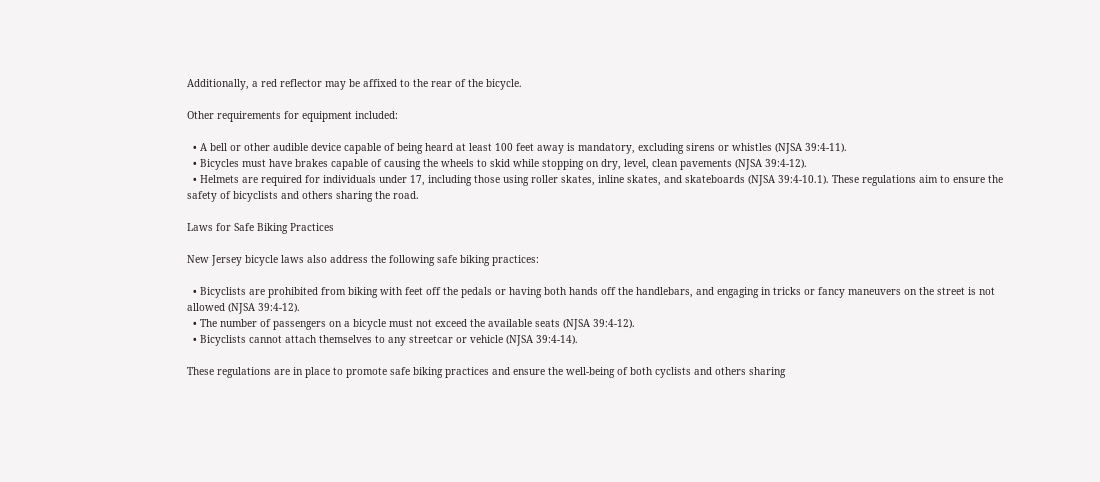Additionally, a red reflector may be affixed to the rear of the bicycle.

Other requirements for equipment included:

  • A bell or other audible device capable of being heard at least 100 feet away is mandatory, excluding sirens or whistles (NJSA 39:4-11).
  • Bicycles must have brakes capable of causing the wheels to skid while stopping on dry, level, clean pavements (NJSA 39:4-12).
  • Helmets are required for individuals under 17, including those using roller skates, inline skates, and skateboards (NJSA 39:4-10.1). These regulations aim to ensure the safety of bicyclists and others sharing the road.

Laws for Safe Biking Practices

New Jersey bicycle laws also address the following safe biking practices:

  • Bicyclists are prohibited from biking with feet off the pedals or having both hands off the handlebars, and engaging in tricks or fancy maneuvers on the street is not allowed (NJSA 39:4-12).
  • The number of passengers on a bicycle must not exceed the available seats (NJSA 39:4-12).
  • Bicyclists cannot attach themselves to any streetcar or vehicle (NJSA 39:4-14).

These regulations are in place to promote safe biking practices and ensure the well-being of both cyclists and others sharing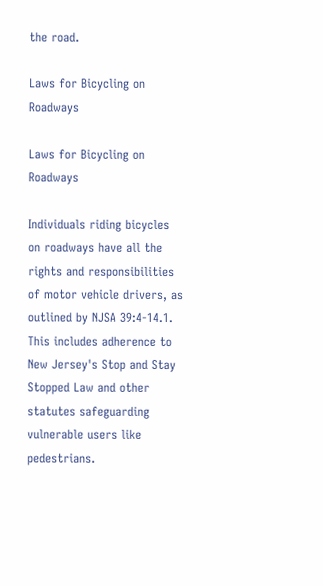the road.

Laws for Bicycling on Roadways

Laws for Bicycling on Roadways

Individuals riding bicycles on roadways have all the rights and responsibilities of motor vehicle drivers, as outlined by NJSA 39:4-14.1. This includes adherence to New Jersey's Stop and Stay Stopped Law and other statutes safeguarding vulnerable users like pedestrians.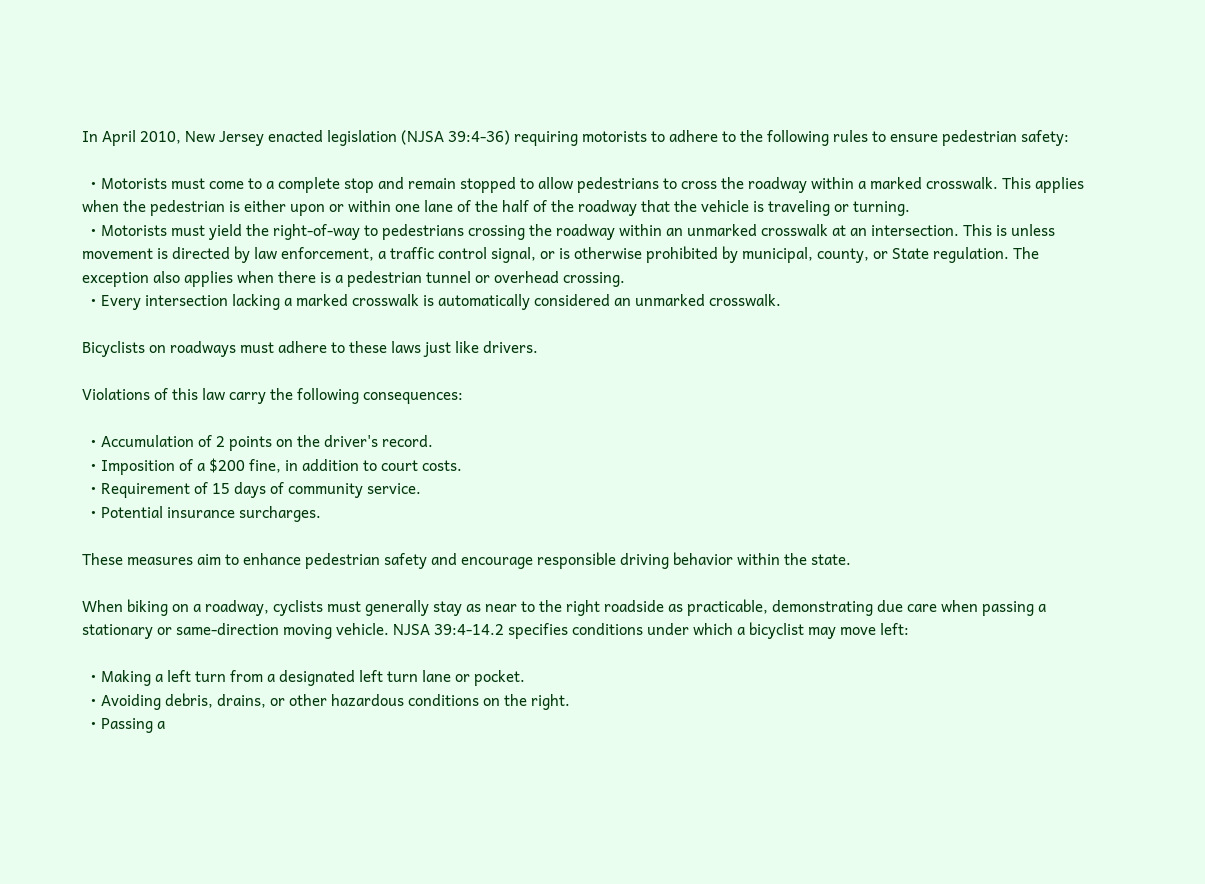In April 2010, New Jersey enacted legislation (NJSA 39:4-36) requiring motorists to adhere to the following rules to ensure pedestrian safety:

  • Motorists must come to a complete stop and remain stopped to allow pedestrians to cross the roadway within a marked crosswalk. This applies when the pedestrian is either upon or within one lane of the half of the roadway that the vehicle is traveling or turning.
  • Motorists must yield the right-of-way to pedestrians crossing the roadway within an unmarked crosswalk at an intersection. This is unless movement is directed by law enforcement, a traffic control signal, or is otherwise prohibited by municipal, county, or State regulation. The exception also applies when there is a pedestrian tunnel or overhead crossing.
  • Every intersection lacking a marked crosswalk is automatically considered an unmarked crosswalk.

Bicyclists on roadways must adhere to these laws just like drivers.

Violations of this law carry the following consequences:

  • Accumulation of 2 points on the driver's record.
  • Imposition of a $200 fine, in addition to court costs.
  • Requirement of 15 days of community service.
  • Potential insurance surcharges.

These measures aim to enhance pedestrian safety and encourage responsible driving behavior within the state.

When biking on a roadway, cyclists must generally stay as near to the right roadside as practicable, demonstrating due care when passing a stationary or same-direction moving vehicle. NJSA 39:4-14.2 specifies conditions under which a bicyclist may move left:

  • Making a left turn from a designated left turn lane or pocket.
  • Avoiding debris, drains, or other hazardous conditions on the right.
  • Passing a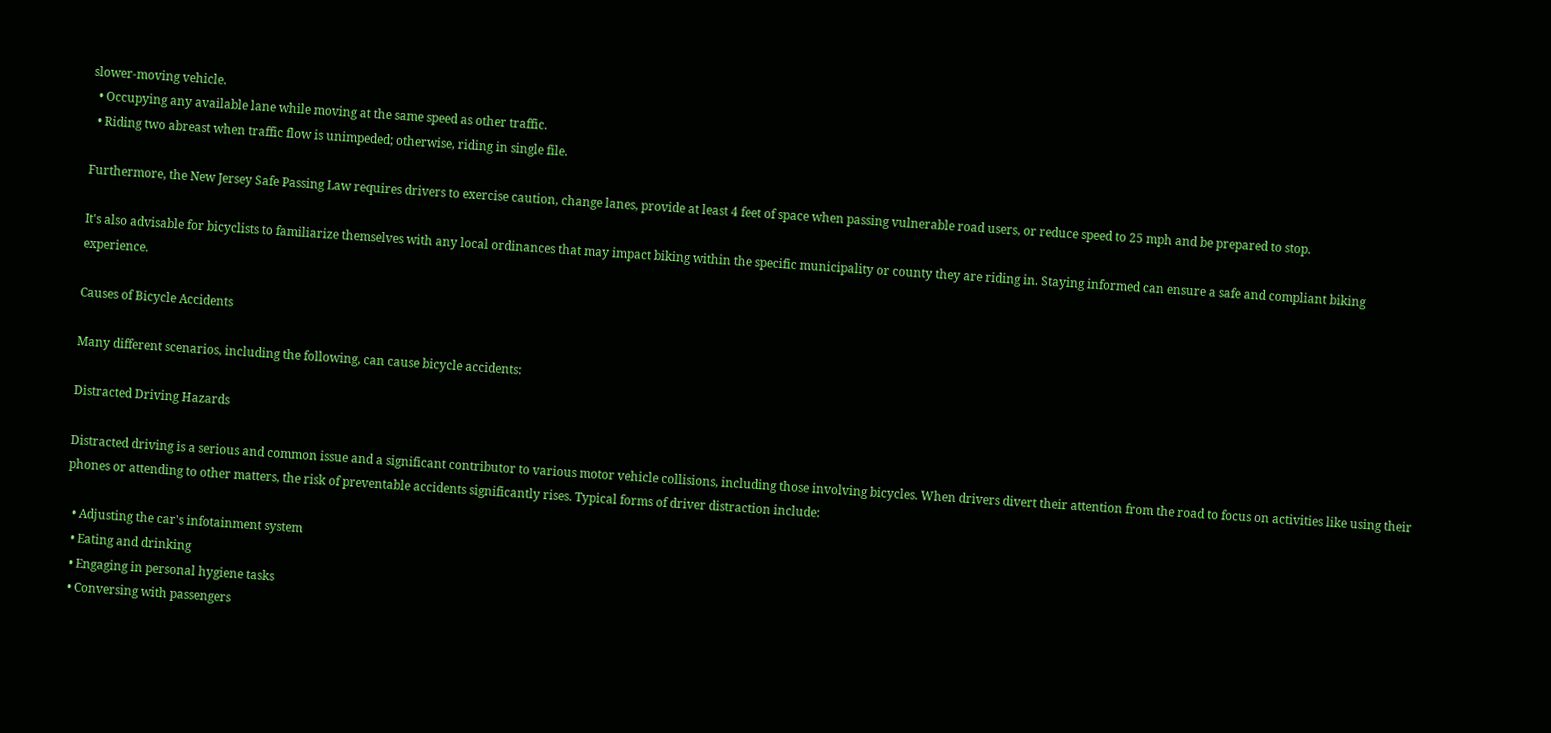slower-moving vehicle.
  • Occupying any available lane while moving at the same speed as other traffic.
  • Riding two abreast when traffic flow is unimpeded; otherwise, riding in single file.

Furthermore, the New Jersey Safe Passing Law requires drivers to exercise caution, change lanes, provide at least 4 feet of space when passing vulnerable road users, or reduce speed to 25 mph and be prepared to stop.

It's also advisable for bicyclists to familiarize themselves with any local ordinances that may impact biking within the specific municipality or county they are riding in. Staying informed can ensure a safe and compliant biking experience.

Causes of Bicycle Accidents

Many different scenarios, including the following, can cause bicycle accidents:

Distracted Driving Hazards

Distracted driving is a serious and common issue and a significant contributor to various motor vehicle collisions, including those involving bicycles. When drivers divert their attention from the road to focus on activities like using their phones or attending to other matters, the risk of preventable accidents significantly rises. Typical forms of driver distraction include:

  • Adjusting the car's infotainment system
  • Eating and drinking
  • Engaging in personal hygiene tasks
  • Conversing with passengers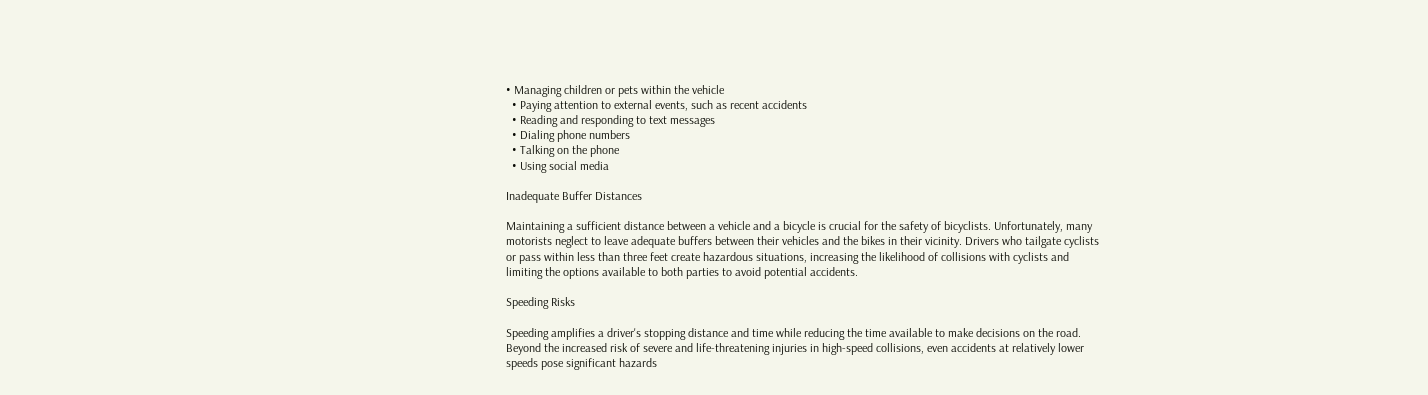• Managing children or pets within the vehicle
  • Paying attention to external events, such as recent accidents
  • Reading and responding to text messages
  • Dialing phone numbers
  • Talking on the phone
  • Using social media

Inadequate Buffer Distances

Maintaining a sufficient distance between a vehicle and a bicycle is crucial for the safety of bicyclists. Unfortunately, many motorists neglect to leave adequate buffers between their vehicles and the bikes in their vicinity. Drivers who tailgate cyclists or pass within less than three feet create hazardous situations, increasing the likelihood of collisions with cyclists and limiting the options available to both parties to avoid potential accidents.

Speeding Risks

Speeding amplifies a driver's stopping distance and time while reducing the time available to make decisions on the road. Beyond the increased risk of severe and life-threatening injuries in high-speed collisions, even accidents at relatively lower speeds pose significant hazards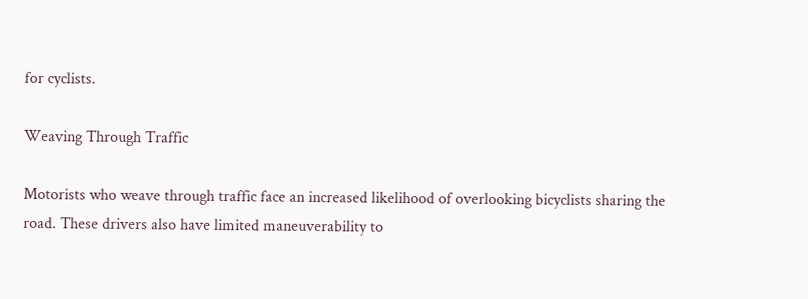for cyclists.

Weaving Through Traffic

Motorists who weave through traffic face an increased likelihood of overlooking bicyclists sharing the road. These drivers also have limited maneuverability to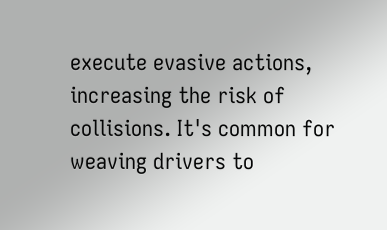execute evasive actions, increasing the risk of collisions. It's common for weaving drivers to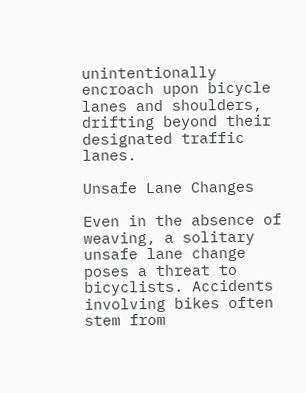unintentionally encroach upon bicycle lanes and shoulders, drifting beyond their designated traffic lanes.

Unsafe Lane Changes

Even in the absence of weaving, a solitary unsafe lane change poses a threat to bicyclists. Accidents involving bikes often stem from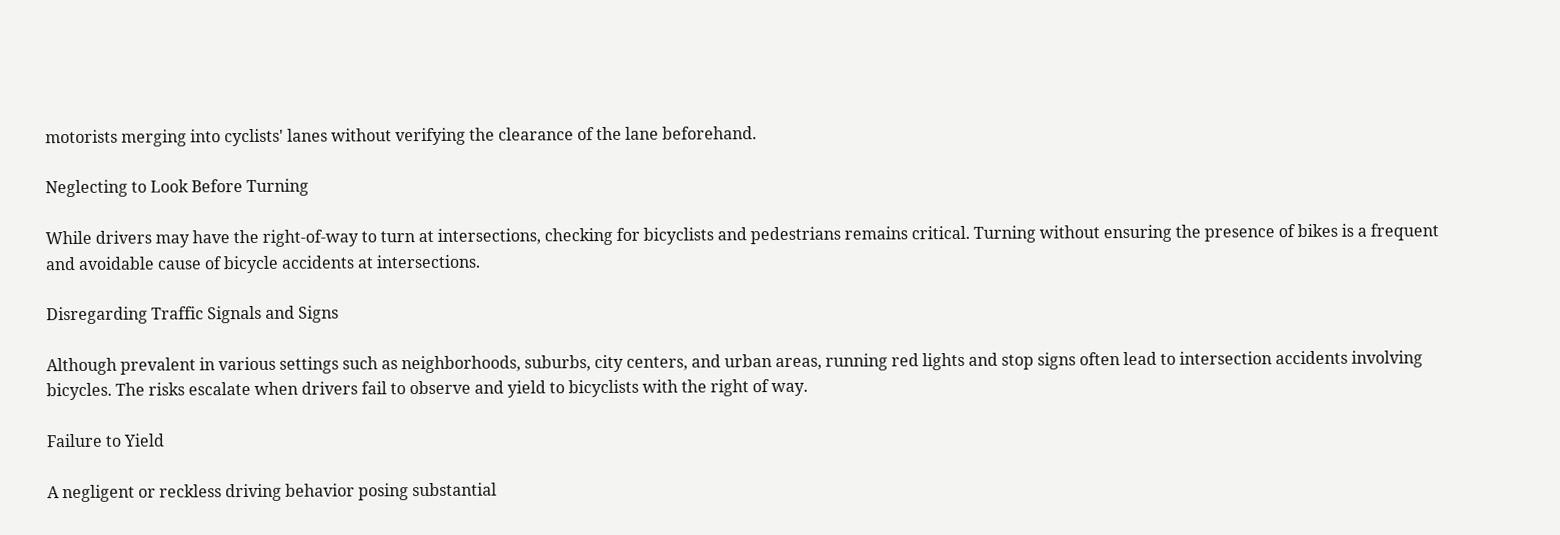motorists merging into cyclists' lanes without verifying the clearance of the lane beforehand.

Neglecting to Look Before Turning

While drivers may have the right-of-way to turn at intersections, checking for bicyclists and pedestrians remains critical. Turning without ensuring the presence of bikes is a frequent and avoidable cause of bicycle accidents at intersections.

Disregarding Traffic Signals and Signs

Although prevalent in various settings such as neighborhoods, suburbs, city centers, and urban areas, running red lights and stop signs often lead to intersection accidents involving bicycles. The risks escalate when drivers fail to observe and yield to bicyclists with the right of way.

Failure to Yield

A negligent or reckless driving behavior posing substantial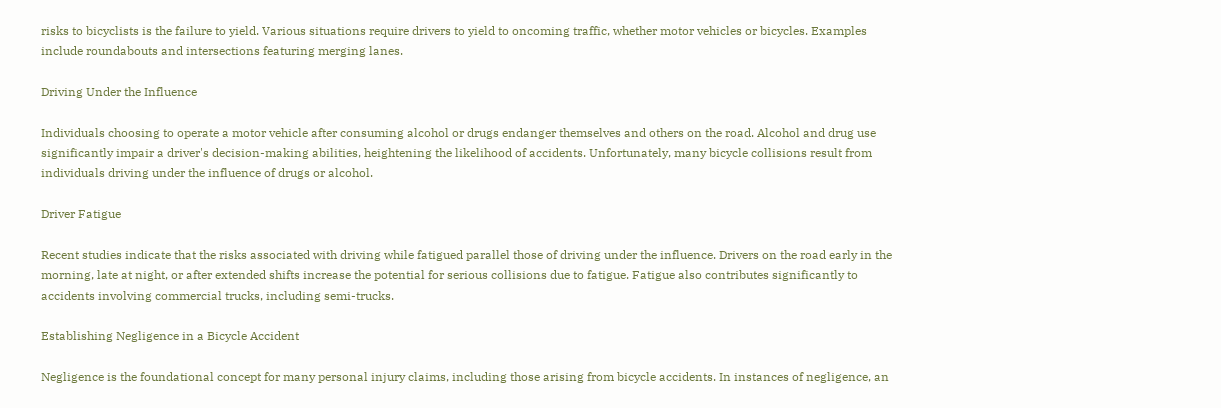risks to bicyclists is the failure to yield. Various situations require drivers to yield to oncoming traffic, whether motor vehicles or bicycles. Examples include roundabouts and intersections featuring merging lanes.

Driving Under the Influence

Individuals choosing to operate a motor vehicle after consuming alcohol or drugs endanger themselves and others on the road. Alcohol and drug use significantly impair a driver's decision-making abilities, heightening the likelihood of accidents. Unfortunately, many bicycle collisions result from individuals driving under the influence of drugs or alcohol.

Driver Fatigue

Recent studies indicate that the risks associated with driving while fatigued parallel those of driving under the influence. Drivers on the road early in the morning, late at night, or after extended shifts increase the potential for serious collisions due to fatigue. Fatigue also contributes significantly to accidents involving commercial trucks, including semi-trucks.

Establishing Negligence in a Bicycle Accident

Negligence is the foundational concept for many personal injury claims, including those arising from bicycle accidents. In instances of negligence, an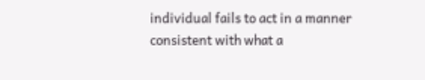individual fails to act in a manner consistent with what a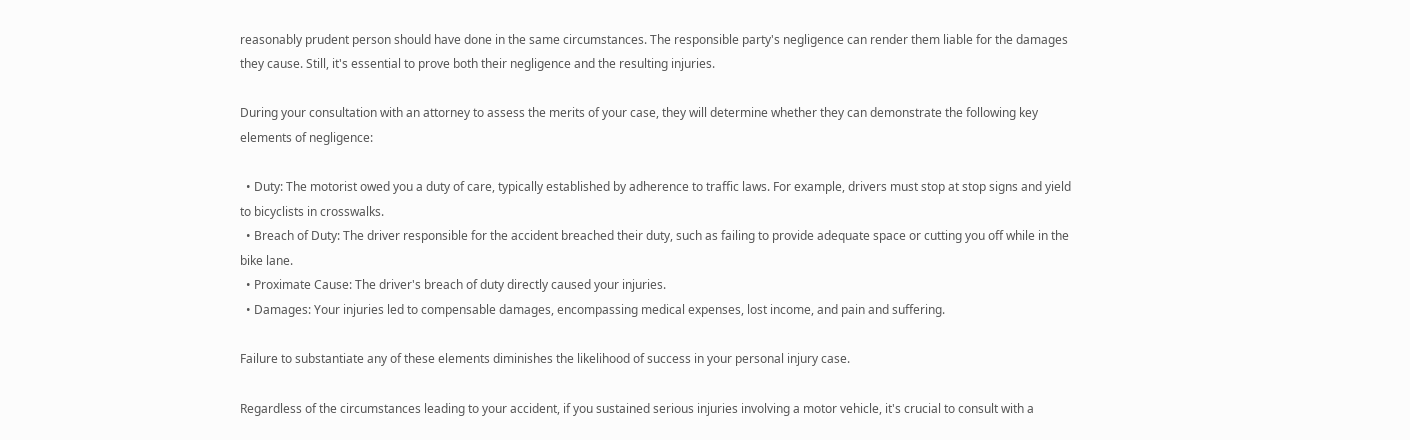reasonably prudent person should have done in the same circumstances. The responsible party's negligence can render them liable for the damages they cause. Still, it's essential to prove both their negligence and the resulting injuries.

During your consultation with an attorney to assess the merits of your case, they will determine whether they can demonstrate the following key elements of negligence:

  • Duty: The motorist owed you a duty of care, typically established by adherence to traffic laws. For example, drivers must stop at stop signs and yield to bicyclists in crosswalks.
  • Breach of Duty: The driver responsible for the accident breached their duty, such as failing to provide adequate space or cutting you off while in the bike lane.
  • Proximate Cause: The driver's breach of duty directly caused your injuries.
  • Damages: Your injuries led to compensable damages, encompassing medical expenses, lost income, and pain and suffering.

Failure to substantiate any of these elements diminishes the likelihood of success in your personal injury case.

Regardless of the circumstances leading to your accident, if you sustained serious injuries involving a motor vehicle, it's crucial to consult with a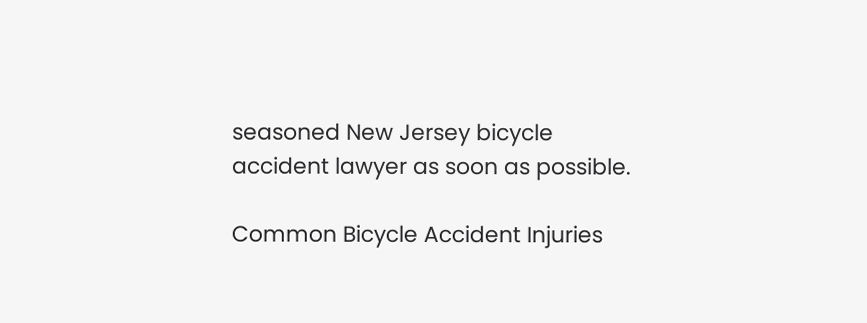seasoned New Jersey bicycle accident lawyer as soon as possible.

Common Bicycle Accident Injuries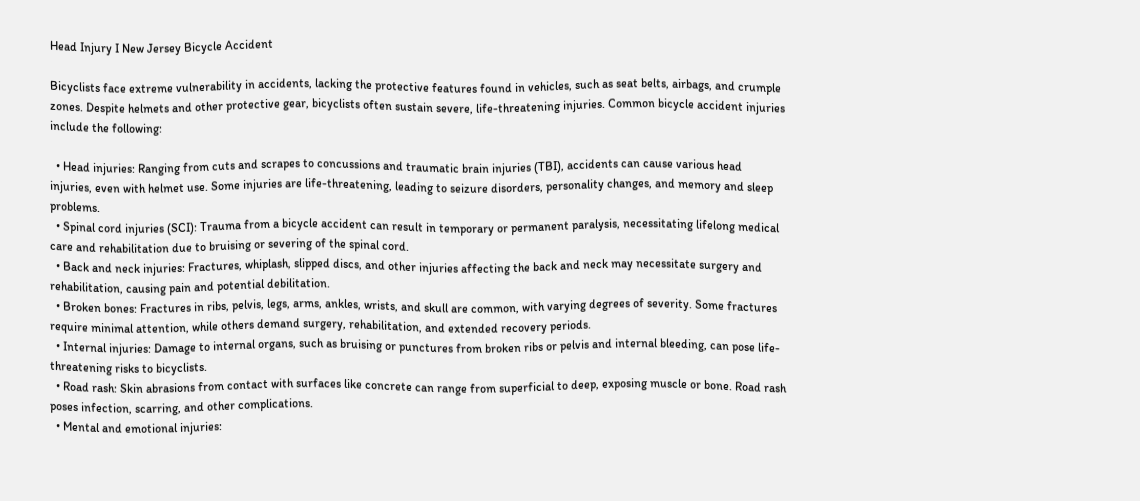Head Injury I New Jersey Bicycle Accident

Bicyclists face extreme vulnerability in accidents, lacking the protective features found in vehicles, such as seat belts, airbags, and crumple zones. Despite helmets and other protective gear, bicyclists often sustain severe, life-threatening injuries. Common bicycle accident injuries include the following:

  • Head injuries: Ranging from cuts and scrapes to concussions and traumatic brain injuries (TBI), accidents can cause various head injuries, even with helmet use. Some injuries are life-threatening, leading to seizure disorders, personality changes, and memory and sleep problems.
  • Spinal cord injuries (SCI): Trauma from a bicycle accident can result in temporary or permanent paralysis, necessitating lifelong medical care and rehabilitation due to bruising or severing of the spinal cord.
  • Back and neck injuries: Fractures, whiplash, slipped discs, and other injuries affecting the back and neck may necessitate surgery and rehabilitation, causing pain and potential debilitation.
  • Broken bones: Fractures in ribs, pelvis, legs, arms, ankles, wrists, and skull are common, with varying degrees of severity. Some fractures require minimal attention, while others demand surgery, rehabilitation, and extended recovery periods.
  • Internal injuries: Damage to internal organs, such as bruising or punctures from broken ribs or pelvis and internal bleeding, can pose life-threatening risks to bicyclists.
  • Road rash: Skin abrasions from contact with surfaces like concrete can range from superficial to deep, exposing muscle or bone. Road rash poses infection, scarring, and other complications.
  • Mental and emotional injuries: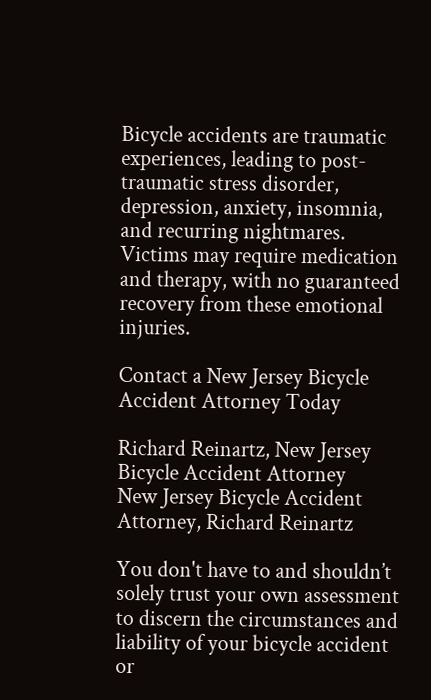Bicycle accidents are traumatic experiences, leading to post-traumatic stress disorder, depression, anxiety, insomnia, and recurring nightmares. Victims may require medication and therapy, with no guaranteed recovery from these emotional injuries.

Contact a New Jersey Bicycle Accident Attorney Today

Richard Reinartz, New Jersey Bicycle Accident Attorney
New Jersey Bicycle Accident Attorney, Richard Reinartz

You don't have to and shouldn’t solely trust your own assessment to discern the circumstances and liability of your bicycle accident or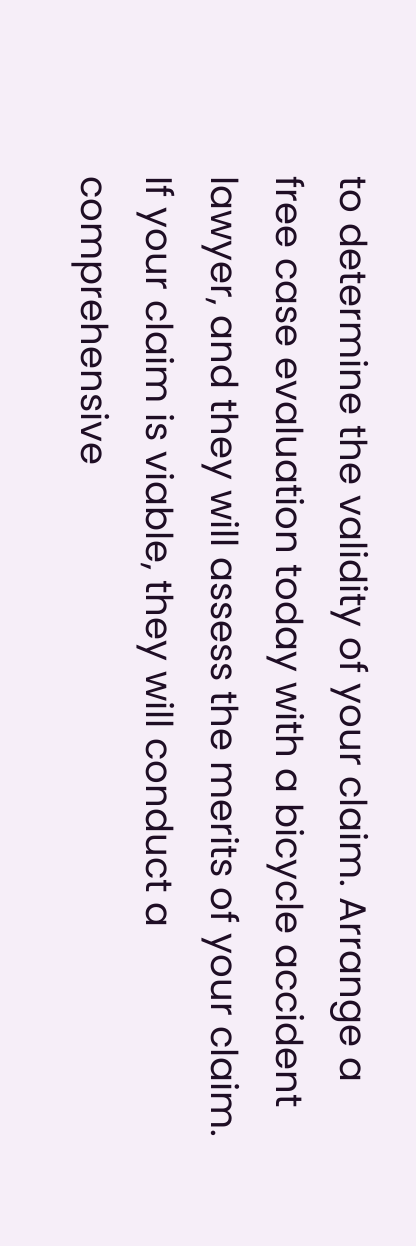to determine the validity of your claim. Arrange a free case evaluation today with a bicycle accident lawyer, and they will assess the merits of your claim. If your claim is viable, they will conduct a comprehensive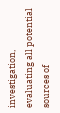investigation, evaluating all potential sources of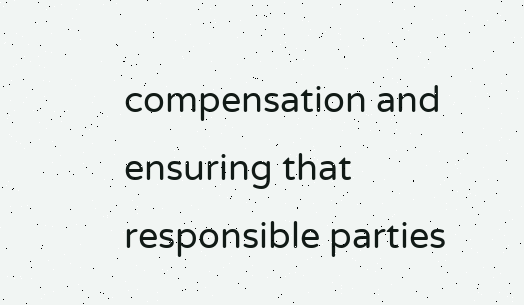compensation and ensuring that responsible parties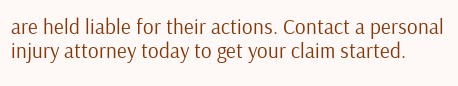are held liable for their actions. Contact a personal injury attorney today to get your claim started.